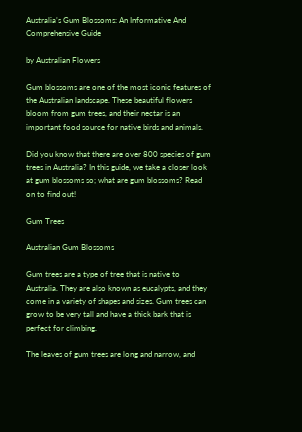Australia’s Gum Blossoms: An Informative And Comprehensive Guide

by Australian Flowers

Gum blossoms are one of the most iconic features of the Australian landscape. These beautiful flowers bloom from gum trees, and their nectar is an important food source for native birds and animals.

Did you know that there are over 800 species of gum trees in Australia? In this guide, we take a closer look at gum blossoms so; what are gum blossoms? Read on to find out!

Gum Trees

Australian Gum Blossoms

Gum trees are a type of tree that is native to Australia. They are also known as eucalypts, and they come in a variety of shapes and sizes. Gum trees can grow to be very tall and have a thick bark that is perfect for climbing.

The leaves of gum trees are long and narrow, and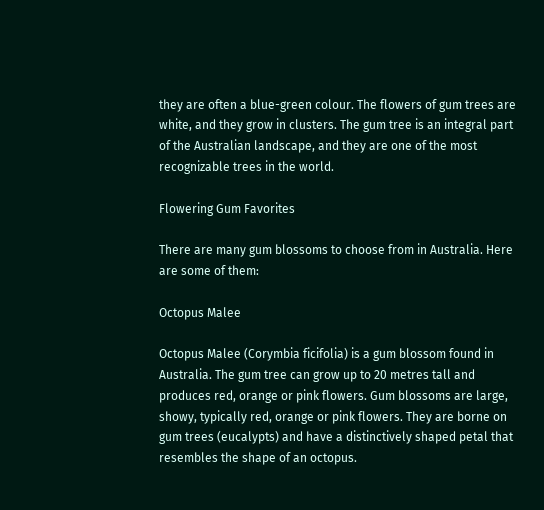they are often a blue-green colour. The flowers of gum trees are white, and they grow in clusters. The gum tree is an integral part of the Australian landscape, and they are one of the most recognizable trees in the world.

Flowering Gum Favorites

There are many gum blossoms to choose from in Australia. Here are some of them:

Octopus Malee

Octopus Malee (Corymbia ficifolia) is a gum blossom found in Australia. The gum tree can grow up to 20 metres tall and produces red, orange or pink flowers. Gum blossoms are large, showy, typically red, orange or pink flowers. They are borne on gum trees (eucalypts) and have a distinctively shaped petal that resembles the shape of an octopus.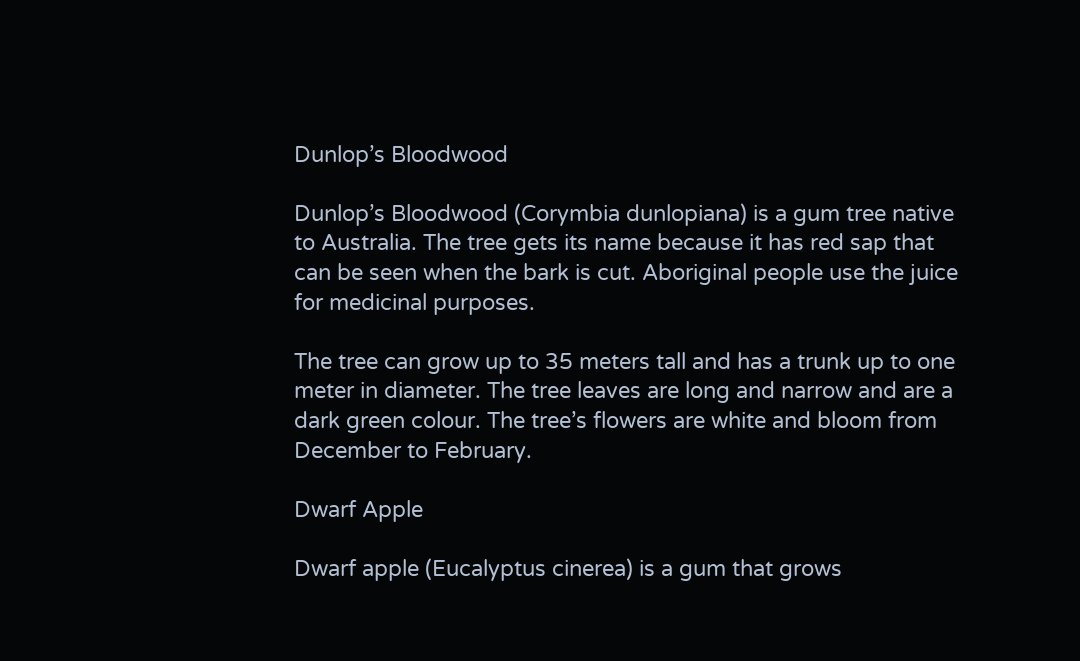Dunlop’s Bloodwood

Dunlop’s Bloodwood (Corymbia dunlopiana) is a gum tree native to Australia. The tree gets its name because it has red sap that can be seen when the bark is cut. Aboriginal people use the juice for medicinal purposes.

The tree can grow up to 35 meters tall and has a trunk up to one meter in diameter. The tree leaves are long and narrow and are a dark green colour. The tree’s flowers are white and bloom from December to February.

Dwarf Apple

Dwarf apple (Eucalyptus cinerea) is a gum that grows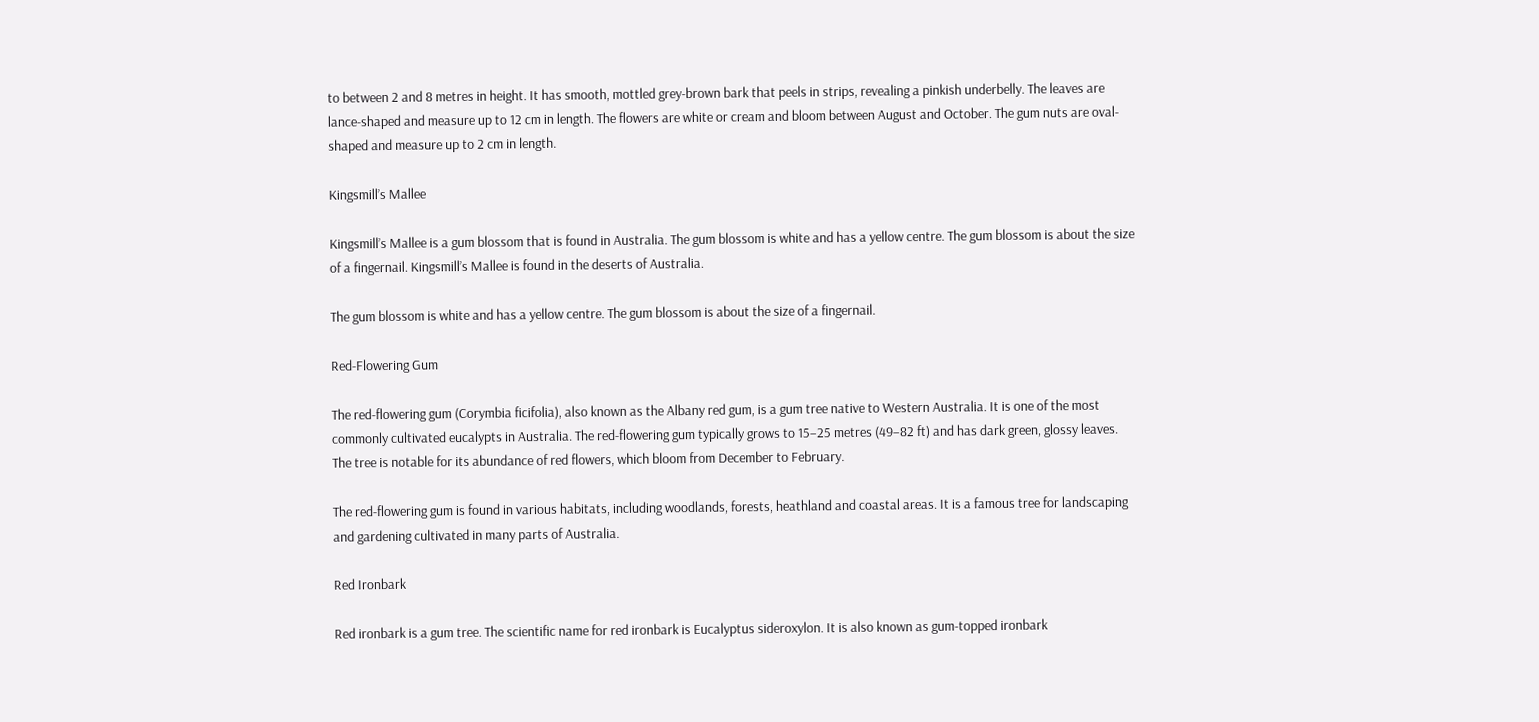to between 2 and 8 metres in height. It has smooth, mottled grey-brown bark that peels in strips, revealing a pinkish underbelly. The leaves are lance-shaped and measure up to 12 cm in length. The flowers are white or cream and bloom between August and October. The gum nuts are oval-shaped and measure up to 2 cm in length.

Kingsmill’s Mallee

Kingsmill’s Mallee is a gum blossom that is found in Australia. The gum blossom is white and has a yellow centre. The gum blossom is about the size of a fingernail. Kingsmill’s Mallee is found in the deserts of Australia.

The gum blossom is white and has a yellow centre. The gum blossom is about the size of a fingernail.

Red-Flowering Gum

The red-flowering gum (Corymbia ficifolia), also known as the Albany red gum, is a gum tree native to Western Australia. It is one of the most commonly cultivated eucalypts in Australia. The red-flowering gum typically grows to 15–25 metres (49–82 ft) and has dark green, glossy leaves. The tree is notable for its abundance of red flowers, which bloom from December to February.

The red-flowering gum is found in various habitats, including woodlands, forests, heathland and coastal areas. It is a famous tree for landscaping and gardening cultivated in many parts of Australia.

Red Ironbark

Red ironbark is a gum tree. The scientific name for red ironbark is Eucalyptus sideroxylon. It is also known as gum-topped ironbark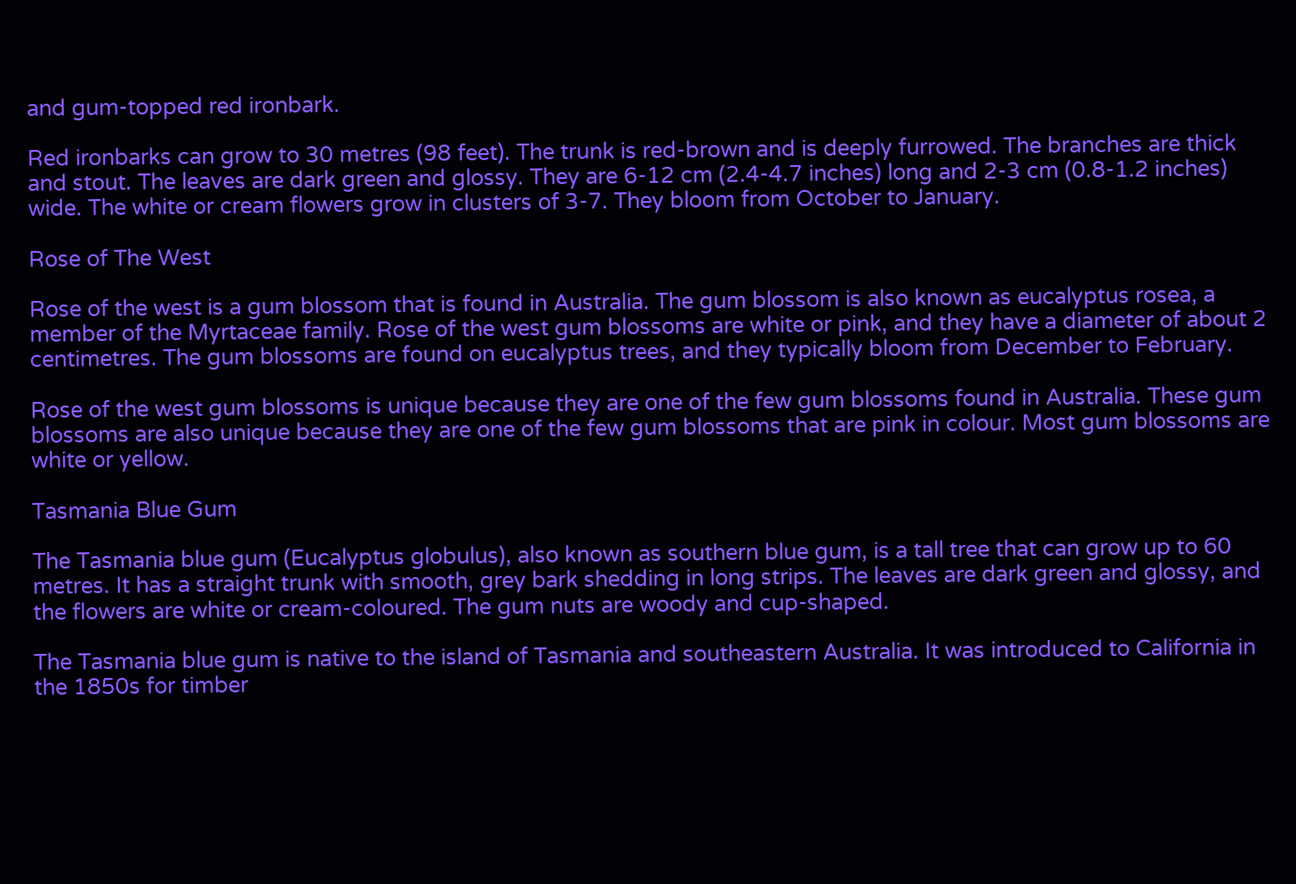and gum-topped red ironbark.

Red ironbarks can grow to 30 metres (98 feet). The trunk is red-brown and is deeply furrowed. The branches are thick and stout. The leaves are dark green and glossy. They are 6-12 cm (2.4-4.7 inches) long and 2-3 cm (0.8-1.2 inches) wide. The white or cream flowers grow in clusters of 3-7. They bloom from October to January.

Rose of The West

Rose of the west is a gum blossom that is found in Australia. The gum blossom is also known as eucalyptus rosea, a member of the Myrtaceae family. Rose of the west gum blossoms are white or pink, and they have a diameter of about 2 centimetres. The gum blossoms are found on eucalyptus trees, and they typically bloom from December to February.

Rose of the west gum blossoms is unique because they are one of the few gum blossoms found in Australia. These gum blossoms are also unique because they are one of the few gum blossoms that are pink in colour. Most gum blossoms are white or yellow.

Tasmania Blue Gum

The Tasmania blue gum (Eucalyptus globulus), also known as southern blue gum, is a tall tree that can grow up to 60 metres. It has a straight trunk with smooth, grey bark shedding in long strips. The leaves are dark green and glossy, and the flowers are white or cream-coloured. The gum nuts are woody and cup-shaped.

The Tasmania blue gum is native to the island of Tasmania and southeastern Australia. It was introduced to California in the 1850s for timber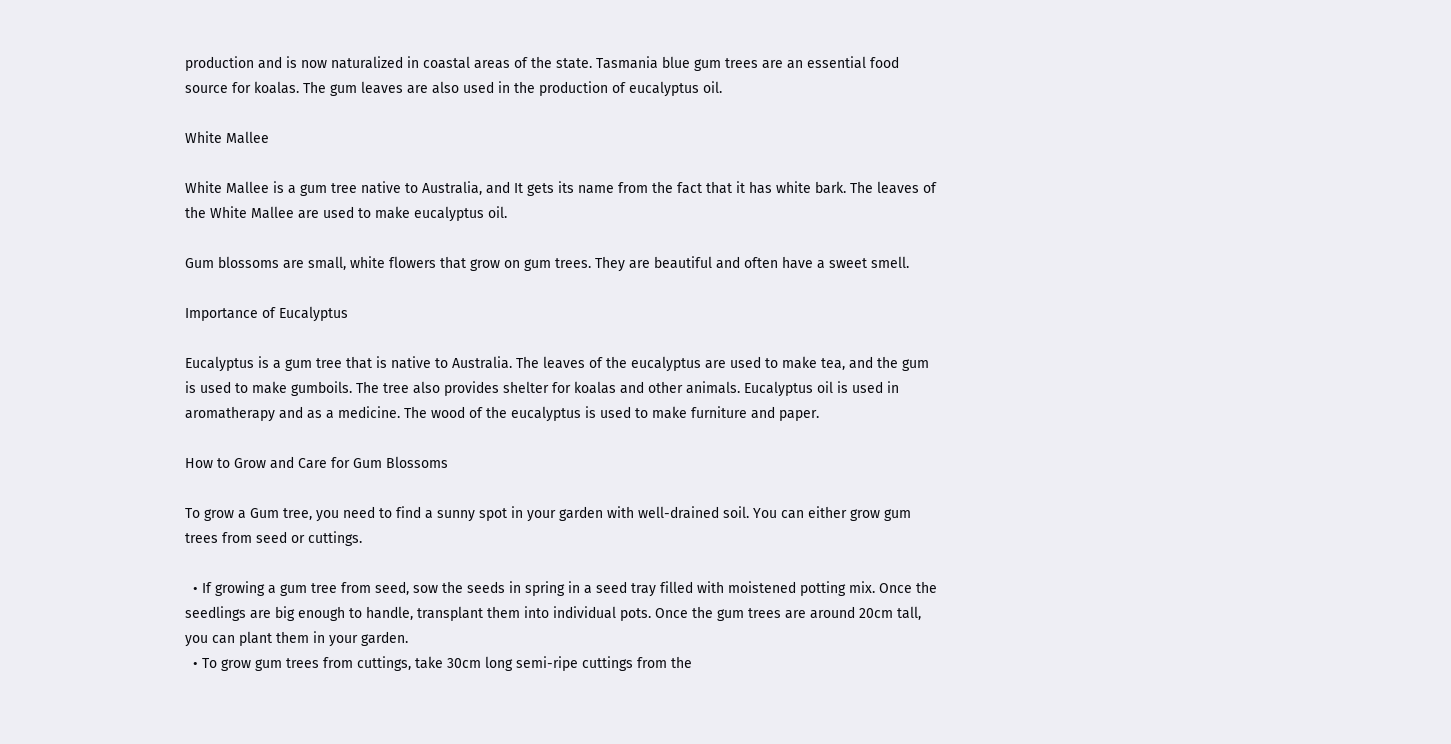production and is now naturalized in coastal areas of the state. Tasmania blue gum trees are an essential food source for koalas. The gum leaves are also used in the production of eucalyptus oil.

White Mallee

White Mallee is a gum tree native to Australia, and It gets its name from the fact that it has white bark. The leaves of the White Mallee are used to make eucalyptus oil.

Gum blossoms are small, white flowers that grow on gum trees. They are beautiful and often have a sweet smell.

Importance of Eucalyptus

Eucalyptus is a gum tree that is native to Australia. The leaves of the eucalyptus are used to make tea, and the gum is used to make gumboils. The tree also provides shelter for koalas and other animals. Eucalyptus oil is used in aromatherapy and as a medicine. The wood of the eucalyptus is used to make furniture and paper.

How to Grow and Care for Gum Blossoms

To grow a Gum tree, you need to find a sunny spot in your garden with well-drained soil. You can either grow gum trees from seed or cuttings.

  • If growing a gum tree from seed, sow the seeds in spring in a seed tray filled with moistened potting mix. Once the seedlings are big enough to handle, transplant them into individual pots. Once the gum trees are around 20cm tall, you can plant them in your garden.
  • To grow gum trees from cuttings, take 30cm long semi-ripe cuttings from the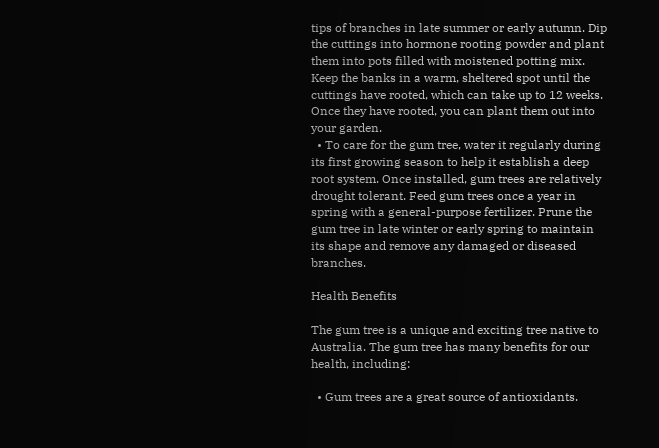tips of branches in late summer or early autumn. Dip the cuttings into hormone rooting powder and plant them into pots filled with moistened potting mix. Keep the banks in a warm, sheltered spot until the cuttings have rooted, which can take up to 12 weeks. Once they have rooted, you can plant them out into your garden.
  • To care for the gum tree, water it regularly during its first growing season to help it establish a deep root system. Once installed, gum trees are relatively drought tolerant. Feed gum trees once a year in spring with a general-purpose fertilizer. Prune the gum tree in late winter or early spring to maintain its shape and remove any damaged or diseased branches.

Health Benefits

The gum tree is a unique and exciting tree native to Australia. The gum tree has many benefits for our health, including:

  • Gum trees are a great source of antioxidants.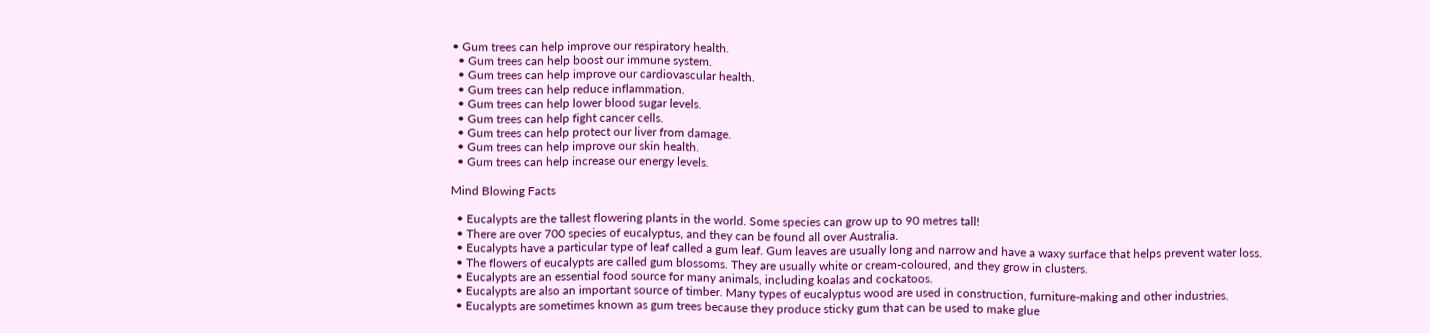• Gum trees can help improve our respiratory health.
  • Gum trees can help boost our immune system.
  • Gum trees can help improve our cardiovascular health.
  • Gum trees can help reduce inflammation.
  • Gum trees can help lower blood sugar levels.
  • Gum trees can help fight cancer cells.
  • Gum trees can help protect our liver from damage.
  • Gum trees can help improve our skin health.
  • Gum trees can help increase our energy levels.

Mind Blowing Facts

  • Eucalypts are the tallest flowering plants in the world. Some species can grow up to 90 metres tall!
  • There are over 700 species of eucalyptus, and they can be found all over Australia.
  • Eucalypts have a particular type of leaf called a gum leaf. Gum leaves are usually long and narrow and have a waxy surface that helps prevent water loss.
  • The flowers of eucalypts are called gum blossoms. They are usually white or cream-coloured, and they grow in clusters.
  • Eucalypts are an essential food source for many animals, including koalas and cockatoos.
  • Eucalypts are also an important source of timber. Many types of eucalyptus wood are used in construction, furniture-making and other industries.
  • Eucalypts are sometimes known as gum trees because they produce sticky gum that can be used to make glue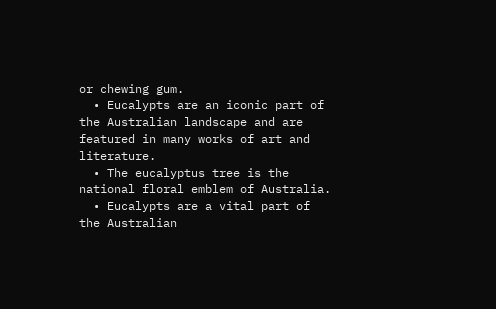or chewing gum.
  • Eucalypts are an iconic part of the Australian landscape and are featured in many works of art and literature.
  • The eucalyptus tree is the national floral emblem of Australia.
  • Eucalypts are a vital part of the Australian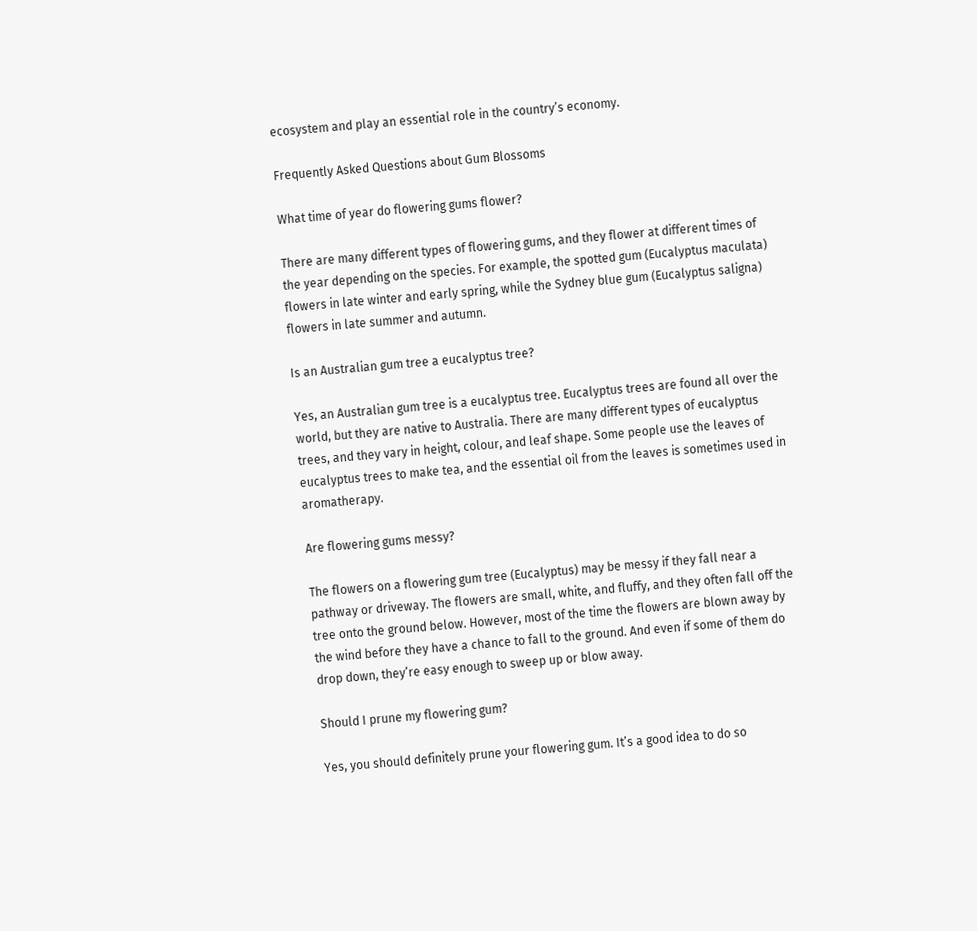ecosystem and play an essential role in the country’s economy.

Frequently Asked Questions about Gum Blossoms

What time of year do flowering gums flower?

There are many different types of flowering gums, and they flower at different times of the year depending on the species. For example, the spotted gum (Eucalyptus maculata) flowers in late winter and early spring, while the Sydney blue gum (Eucalyptus saligna) flowers in late summer and autumn.

Is an Australian gum tree a eucalyptus tree?

Yes, an Australian gum tree is a eucalyptus tree. Eucalyptus trees are found all over the world, but they are native to Australia. There are many different types of eucalyptus trees, and they vary in height, colour, and leaf shape. Some people use the leaves of eucalyptus trees to make tea, and the essential oil from the leaves is sometimes used in aromatherapy.

Are flowering gums messy?

The flowers on a flowering gum tree (Eucalyptus) may be messy if they fall near a pathway or driveway. The flowers are small, white, and fluffy, and they often fall off the tree onto the ground below. However, most of the time the flowers are blown away by the wind before they have a chance to fall to the ground. And even if some of them do drop down, they’re easy enough to sweep up or blow away.

Should I prune my flowering gum?

Yes, you should definitely prune your flowering gum. It’s a good idea to do so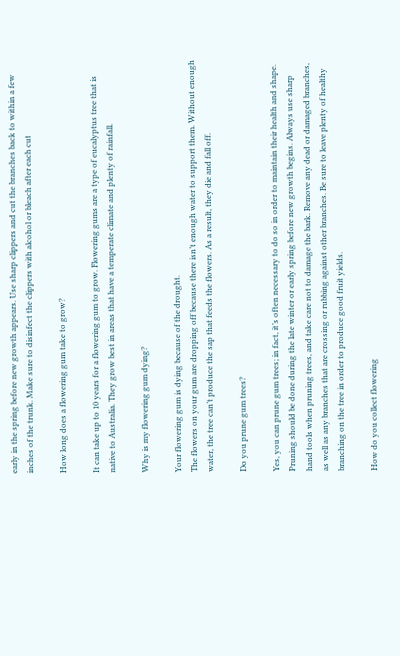early in the spring before new growth appears. Use sharp clippers and cut the branches back to within a few inches of the trunk. Make sure to disinfect the clippers with alcohol or bleach after each cut

How long does a flowering gum take to grow?

It can take up to 10 years for a flowering gum to grow. Flowering gums are a type of eucalyptus tree that is native to Australia. They grow best in areas that have a temperate climate and plenty of rainfall.

Why is my flowering gum dying?

Your flowering gum is dying because of the drought.
The flowers on your gum are dropping off because there isn’t enough water to support them. Without enough water, the tree can’t produce the sap that feeds the flowers. As a result, they die and fall off.

Do you prune gum trees?

Yes, you can prune gum trees; in fact, it’s often necessary to do so in order to maintain their health and shape. Pruning should be done during the late winter or early spring before new growth begins. Always use sharp hand tools when pruning trees, and take care not to damage the bark. Remove any dead or damaged branches, as well as any branches that are crossing or rubbing against other branches. Be sure to leave plenty of healthy branching on the tree in order to produce good fruit yields.

How do you collect flowering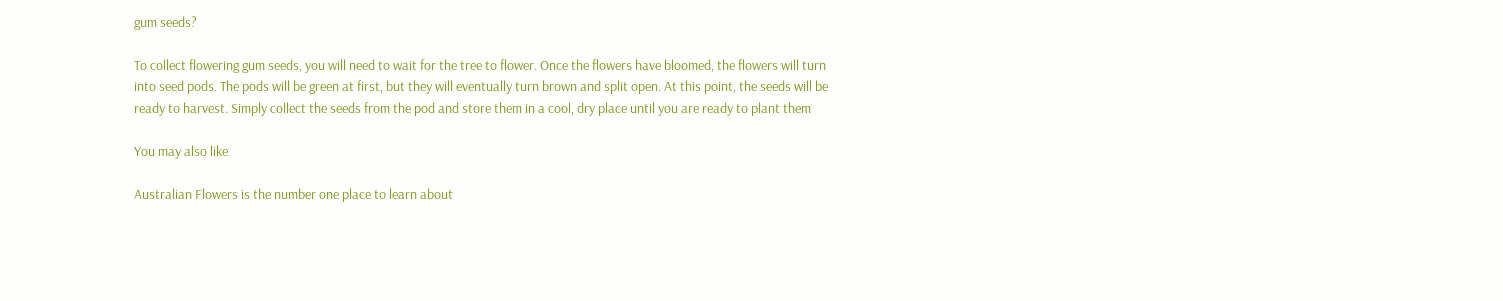gum seeds?

To collect flowering gum seeds, you will need to wait for the tree to flower. Once the flowers have bloomed, the flowers will turn into seed pods. The pods will be green at first, but they will eventually turn brown and split open. At this point, the seeds will be ready to harvest. Simply collect the seeds from the pod and store them in a cool, dry place until you are ready to plant them

You may also like

Australian Flowers is the number one place to learn about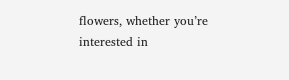flowers, whether you’re interested in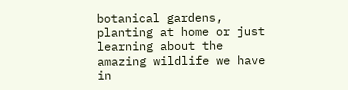botanical gardens, planting at home or just learning about the amazing wildlife we have in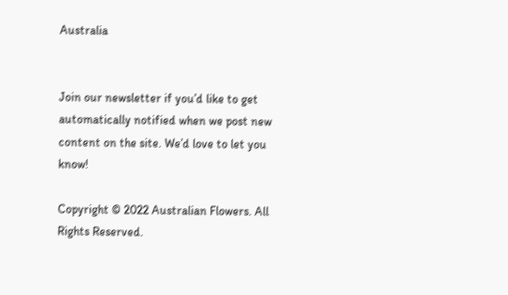Australia


Join our newsletter if you’d like to get automatically notified when we post new content on the site. We’d love to let you know!

Copyright © 2022 Australian Flowers. All Rights Reserved.